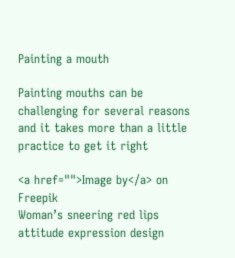Painting a mouth

Painting mouths can be challenging for several reasons and it takes more than a little practice to get it right

<a href="">Image by</a> on Freepik
Woman’s sneering red lips attitude expression design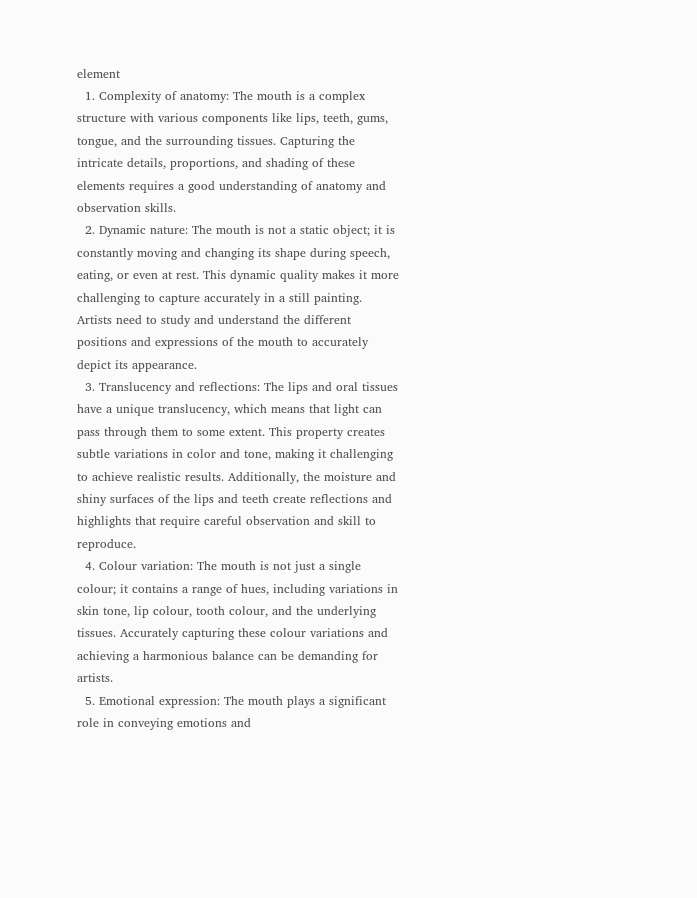element
  1. Complexity of anatomy: The mouth is a complex structure with various components like lips, teeth, gums, tongue, and the surrounding tissues. Capturing the intricate details, proportions, and shading of these elements requires a good understanding of anatomy and observation skills.
  2. Dynamic nature: The mouth is not a static object; it is constantly moving and changing its shape during speech, eating, or even at rest. This dynamic quality makes it more challenging to capture accurately in a still painting. Artists need to study and understand the different positions and expressions of the mouth to accurately depict its appearance.
  3. Translucency and reflections: The lips and oral tissues have a unique translucency, which means that light can pass through them to some extent. This property creates subtle variations in color and tone, making it challenging to achieve realistic results. Additionally, the moisture and shiny surfaces of the lips and teeth create reflections and highlights that require careful observation and skill to reproduce.
  4. Colour variation: The mouth is not just a single colour; it contains a range of hues, including variations in skin tone, lip colour, tooth colour, and the underlying tissues. Accurately capturing these colour variations and achieving a harmonious balance can be demanding for artists.
  5. Emotional expression: The mouth plays a significant role in conveying emotions and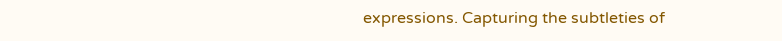expressions. Capturing the subtleties of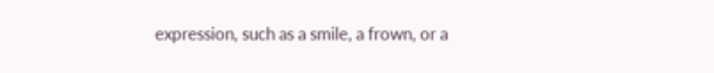expression, such as a smile, a frown, or a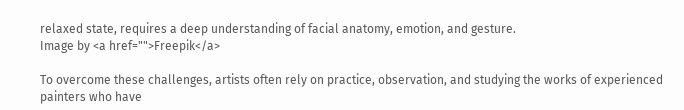relaxed state, requires a deep understanding of facial anatomy, emotion, and gesture.
Image by <a href="">Freepik</a>

To overcome these challenges, artists often rely on practice, observation, and studying the works of experienced painters who have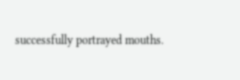successfully portrayed mouths.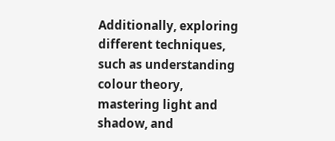Additionally, exploring different techniques, such as understanding colour theory, mastering light and shadow, and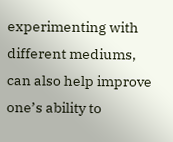experimenting with different mediums, can also help improve one’s ability to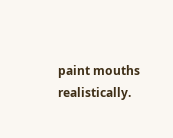paint mouths realistically.